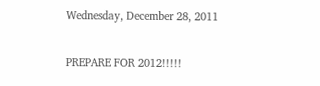Wednesday, December 28, 2011

PREPARE FOR 2012!!!!!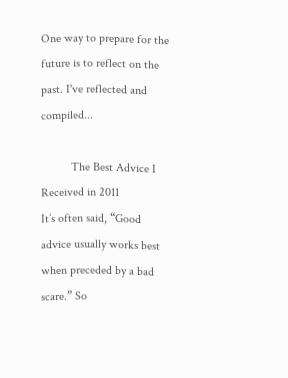One way to prepare for the future is to reflect on the past. I've reflected and compiled...

          The Best Advice I Received in 2011
It’s often said, “Good advice usually works best when preceded by a bad scare.” So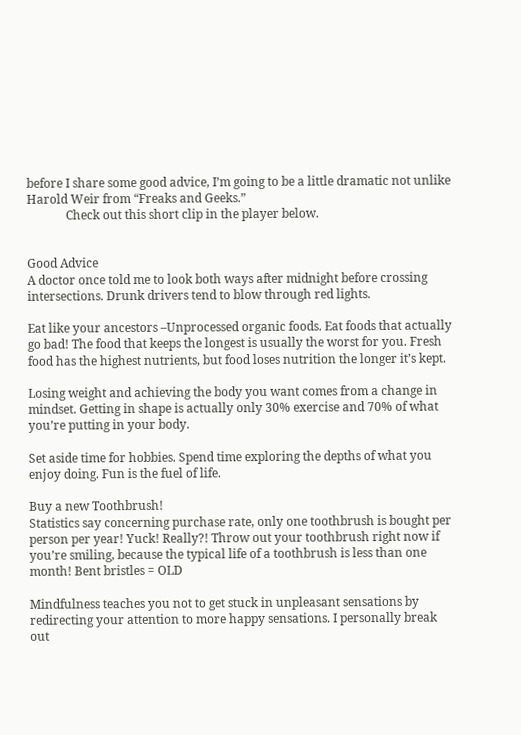before I share some good advice, I’m going to be a little dramatic not unlike Harold Weir from “Freaks and Geeks.”
             Check out this short clip in the player below.


Good Advice
A doctor once told me to look both ways after midnight before crossing intersections. Drunk drivers tend to blow through red lights.

Eat like your ancestors –Unprocessed organic foods. Eat foods that actually go bad! The food that keeps the longest is usually the worst for you. Fresh food has the highest nutrients, but food loses nutrition the longer it’s kept.

Losing weight and achieving the body you want comes from a change in mindset. Getting in shape is actually only 30% exercise and 70% of what you’re putting in your body.

Set aside time for hobbies. Spend time exploring the depths of what you enjoy doing. Fun is the fuel of life.

Buy a new Toothbrush!
Statistics say concerning purchase rate, only one toothbrush is bought per person per year! Yuck! Really?! Throw out your toothbrush right now if you’re smiling, because the typical life of a toothbrush is less than one month! Bent bristles = OLD

Mindfulness teaches you not to get stuck in unpleasant sensations by redirecting your attention to more happy sensations. I personally break out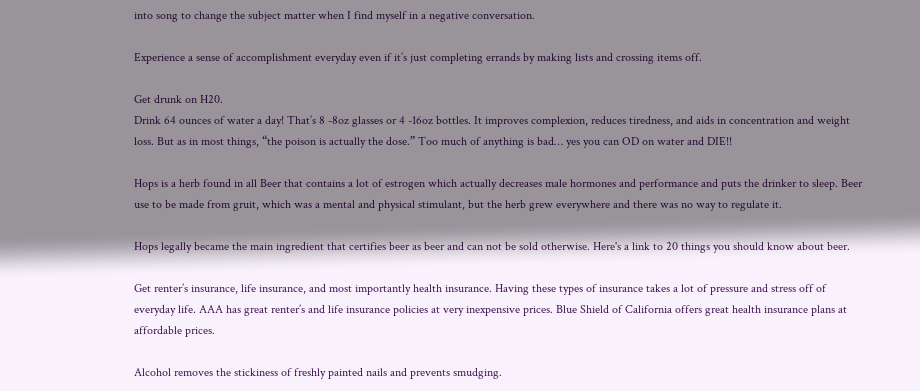into song to change the subject matter when I find myself in a negative conversation.

Experience a sense of accomplishment everyday even if it’s just completing errands by making lists and crossing items off.

Get drunk on H20.
Drink 64 ounces of water a day! That’s 8 -8oz glasses or 4 -16oz bottles. It improves complexion, reduces tiredness, and aids in concentration and weight loss. But as in most things, “the poison is actually the dose.” Too much of anything is bad… yes you can OD on water and DIE!!

Hops is a herb found in all Beer that contains a lot of estrogen which actually decreases male hormones and performance and puts the drinker to sleep. Beer use to be made from gruit, which was a mental and physical stimulant, but the herb grew everywhere and there was no way to regulate it.

Hops legally became the main ingredient that certifies beer as beer and can not be sold otherwise. Here's a link to 20 things you should know about beer.

Get renter’s insurance, life insurance, and most importantly health insurance. Having these types of insurance takes a lot of pressure and stress off of everyday life. AAA has great renter’s and life insurance policies at very inexpensive prices. Blue Shield of California offers great health insurance plans at affordable prices.

Alcohol removes the stickiness of freshly painted nails and prevents smudging.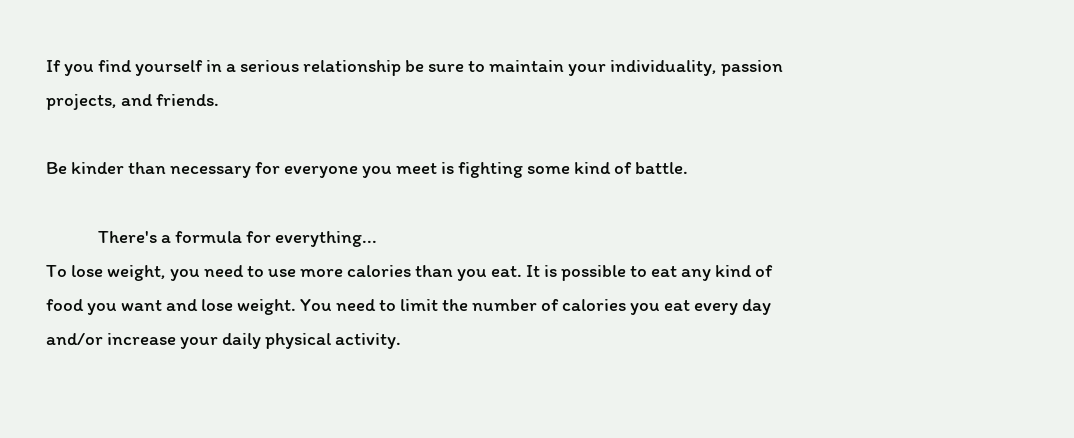If you find yourself in a serious relationship be sure to maintain your individuality, passion projects, and friends.

Be kinder than necessary for everyone you meet is fighting some kind of battle.

             There's a formula for everything...
To lose weight, you need to use more calories than you eat. It is possible to eat any kind of food you want and lose weight. You need to limit the number of calories you eat every day and/or increase your daily physical activity.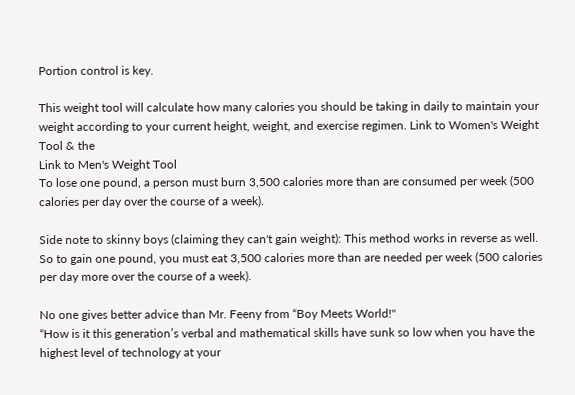Portion control is key.

This weight tool will calculate how many calories you should be taking in daily to maintain your weight according to your current height, weight, and exercise regimen. Link to Women's Weight Tool & the
Link to Men's Weight Tool
To lose one pound, a person must burn 3,500 calories more than are consumed per week (500 calories per day over the course of a week).

Side note to skinny boys (claiming they can't gain weight): This method works in reverse as well. So to gain one pound, you must eat 3,500 calories more than are needed per week (500 calories per day more over the course of a week).

No one gives better advice than Mr. Feeny from “Boy Meets World!"
“How is it this generation’s verbal and mathematical skills have sunk so low when you have the highest level of technology at your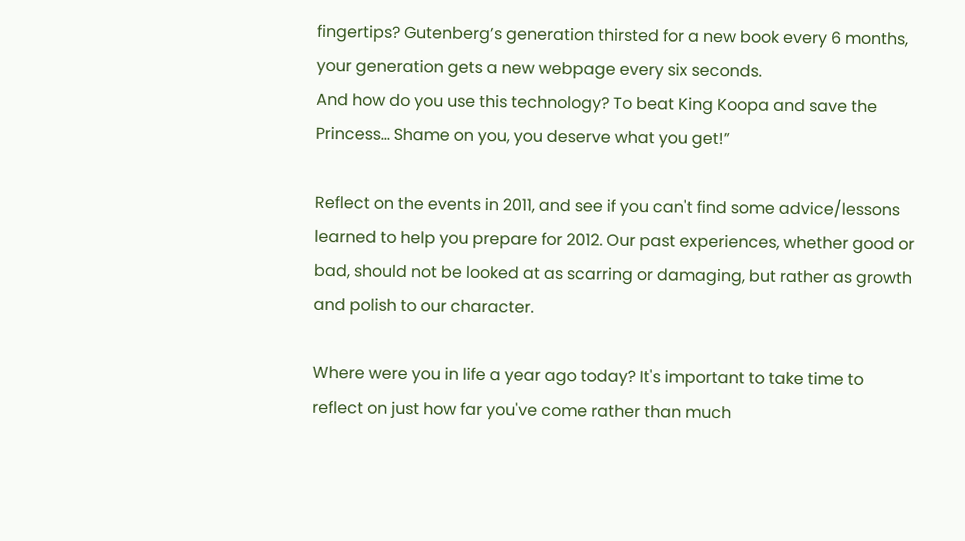fingertips? Gutenberg’s generation thirsted for a new book every 6 months, your generation gets a new webpage every six seconds.
And how do you use this technology? To beat King Koopa and save the Princess… Shame on you, you deserve what you get!”

Reflect on the events in 2011, and see if you can't find some advice/lessons learned to help you prepare for 2012. Our past experiences, whether good or bad, should not be looked at as scarring or damaging, but rather as growth and polish to our character.

Where were you in life a year ago today? It's important to take time to reflect on just how far you've come rather than much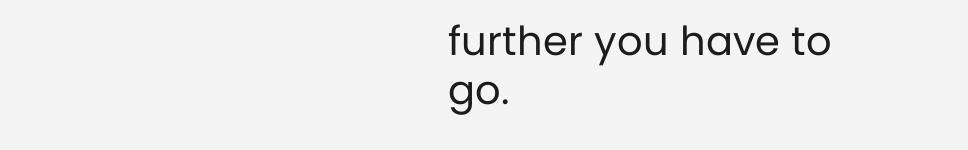further you have to go.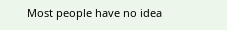Most people have no idea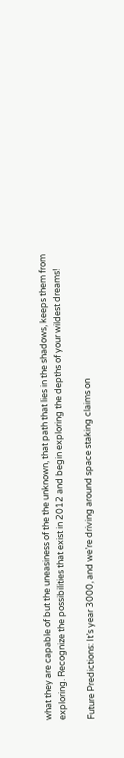what they are capable of but the uneasiness of the the unknown, that path that lies in the shadows, keeps them from exploring. Recognize the possibilities that exist in 2012 and begin exploring the depths of your wildest dreams!

Future Predictions: It’s year 3000, and we’re driving around space staking claims on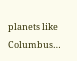planets like Columbus…